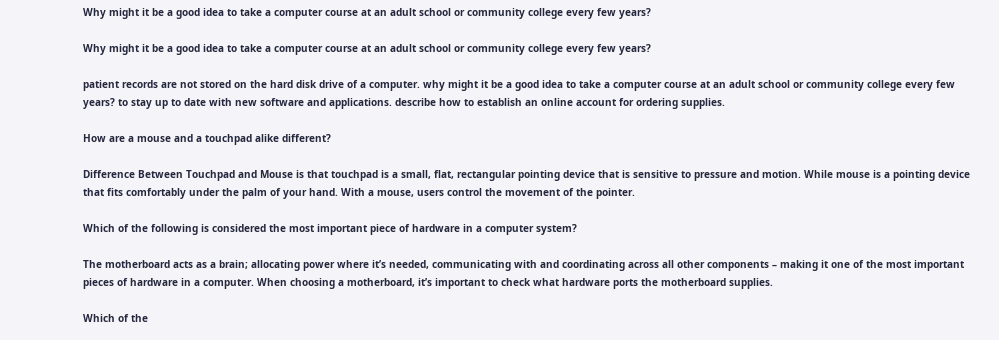Why might it be a good idea to take a computer course at an adult school or community college every few years?

Why might it be a good idea to take a computer course at an adult school or community college every few years?

patient records are not stored on the hard disk drive of a computer. why might it be a good idea to take a computer course at an adult school or community college every few years? to stay up to date with new software and applications. describe how to establish an online account for ordering supplies.

How are a mouse and a touchpad alike different?

Difference Between Touchpad and Mouse is that touchpad is a small, flat, rectangular pointing device that is sensitive to pressure and motion. While mouse is a pointing device that fits comfortably under the palm of your hand. With a mouse, users control the movement of the pointer.

Which of the following is considered the most important piece of hardware in a computer system?

The motherboard acts as a brain; allocating power where it’s needed, communicating with and coordinating across all other components – making it one of the most important pieces of hardware in a computer. When choosing a motherboard, it’s important to check what hardware ports the motherboard supplies.

Which of the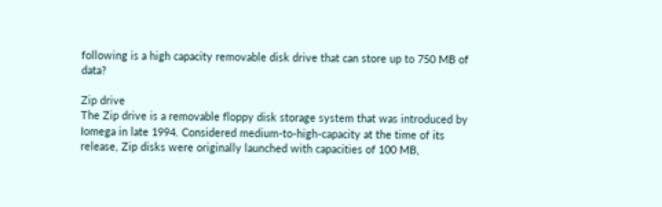following is a high capacity removable disk drive that can store up to 750 MB of data?

Zip drive
The Zip drive is a removable floppy disk storage system that was introduced by Iomega in late 1994. Considered medium-to-high-capacity at the time of its release, Zip disks were originally launched with capacities of 100 MB,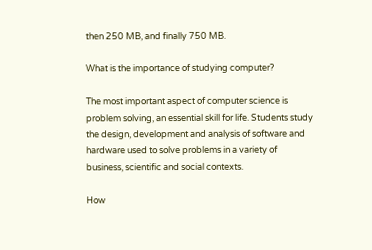then 250 MB, and finally 750 MB.

What is the importance of studying computer?

The most important aspect of computer science is problem solving, an essential skill for life. Students study the design, development and analysis of software and hardware used to solve problems in a variety of business, scientific and social contexts.

How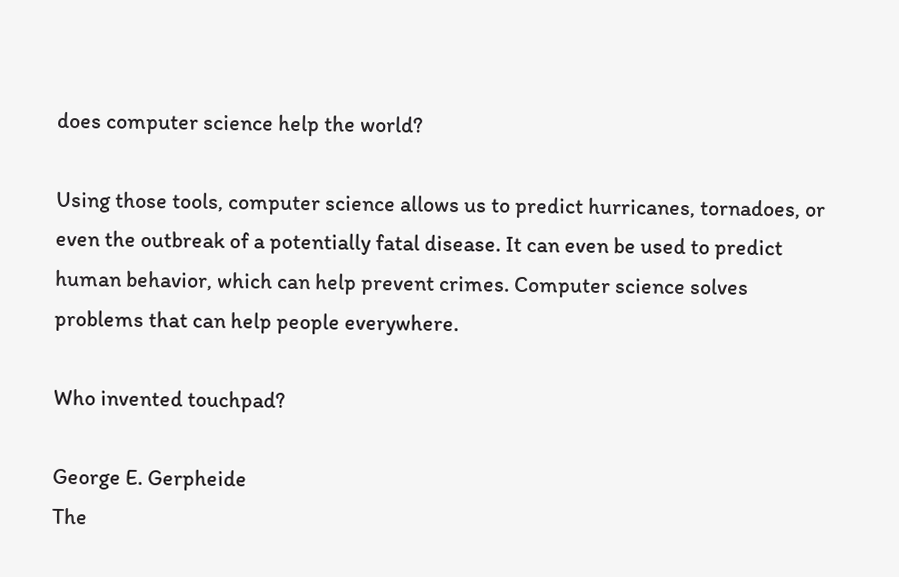does computer science help the world?

Using those tools, computer science allows us to predict hurricanes, tornadoes, or even the outbreak of a potentially fatal disease. It can even be used to predict human behavior, which can help prevent crimes. Computer science solves problems that can help people everywhere.

Who invented touchpad?

George E. Gerpheide
The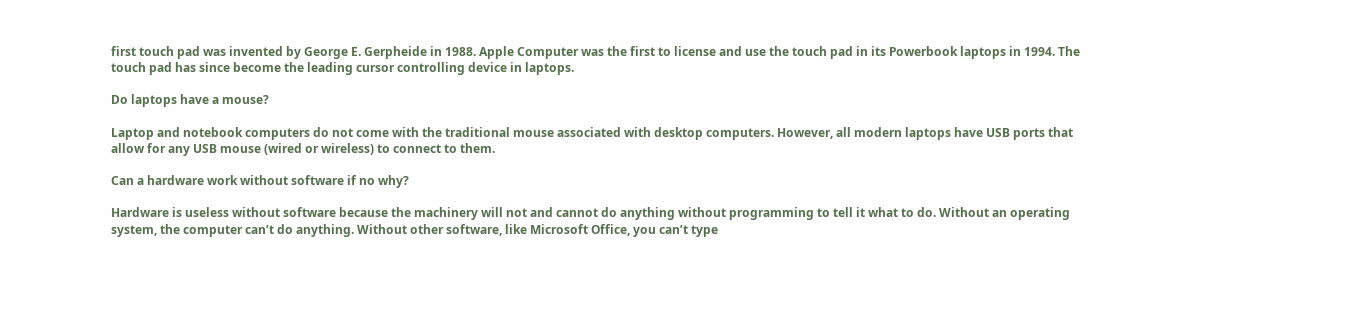first touch pad was invented by George E. Gerpheide in 1988. Apple Computer was the first to license and use the touch pad in its Powerbook laptops in 1994. The touch pad has since become the leading cursor controlling device in laptops.

Do laptops have a mouse?

Laptop and notebook computers do not come with the traditional mouse associated with desktop computers. However, all modern laptops have USB ports that allow for any USB mouse (wired or wireless) to connect to them.

Can a hardware work without software if no why?

Hardware is useless without software because the machinery will not and cannot do anything without programming to tell it what to do. Without an operating system, the computer can’t do anything. Without other software, like Microsoft Office, you can’t type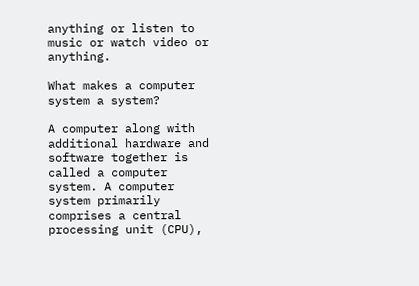anything or listen to music or watch video or anything.

What makes a computer system a system?

A computer along with additional hardware and software together is called a computer system. A computer system primarily comprises a central processing unit (CPU),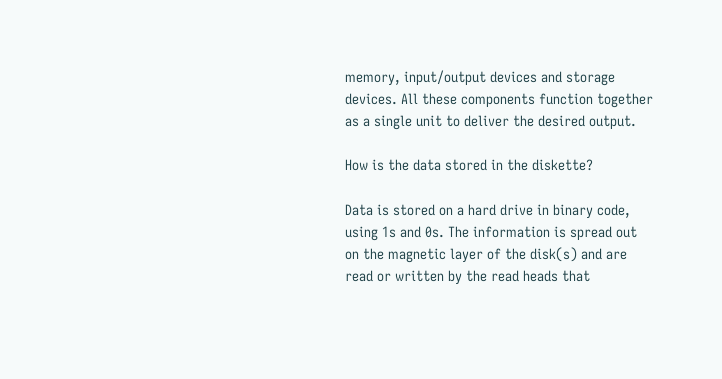memory, input/output devices and storage devices. All these components function together as a single unit to deliver the desired output.

How is the data stored in the diskette?

Data is stored on a hard drive in binary code, using 1s and 0s. The information is spread out on the magnetic layer of the disk(s) and are read or written by the read heads that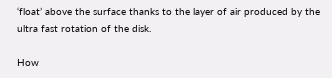‘float’ above the surface thanks to the layer of air produced by the ultra fast rotation of the disk.

How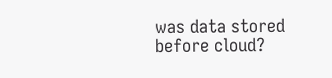was data stored before cloud?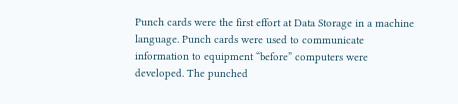Punch cards were the first effort at Data Storage in a machine language. Punch cards were used to communicate information to equipment “before” computers were developed. The punched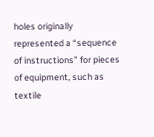holes originally represented a “sequence of instructions” for pieces of equipment, such as textile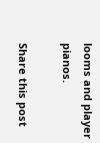looms and player pianos.

Share this post